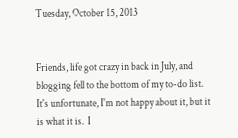Tuesday, October 15, 2013


Friends, life got crazy in back in July, and blogging fell to the bottom of my to-do list.  It's unfortunate, I'm not happy about it, but it is what it is.  I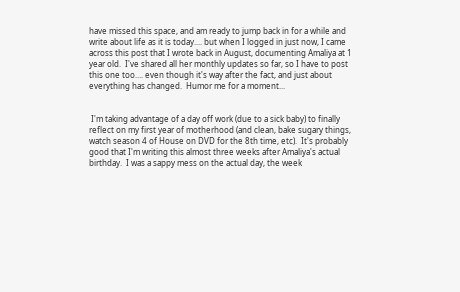have missed this space, and am ready to jump back in for a while and write about life as it is today.... but when I logged in just now, I came across this post that I wrote back in August, documenting Amaliya at 1 year old.  I've shared all her monthly updates so far, so I have to post this one too.... even though it's way after the fact, and just about everything has changed.  Humor me for a moment...


 I'm taking advantage of a day off work (due to a sick baby) to finally reflect on my first year of motherhood (and clean, bake sugary things, watch season 4 of House on DVD for the 8th time, etc).  It's probably good that I'm writing this almost three weeks after Amaliya's actual birthday.  I was a sappy mess on the actual day, the week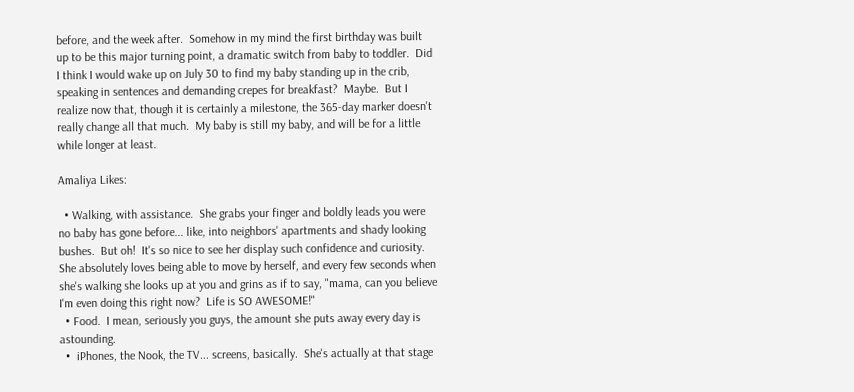before, and the week after.  Somehow in my mind the first birthday was built up to be this major turning point, a dramatic switch from baby to toddler.  Did I think I would wake up on July 30 to find my baby standing up in the crib, speaking in sentences and demanding crepes for breakfast?  Maybe.  But I realize now that, though it is certainly a milestone, the 365-day marker doesn't really change all that much.  My baby is still my baby, and will be for a little while longer at least.

Amaliya Likes:

  • Walking, with assistance.  She grabs your finger and boldly leads you were no baby has gone before... like, into neighbors' apartments and shady looking bushes.  But oh!  It's so nice to see her display such confidence and curiosity.  She absolutely loves being able to move by herself, and every few seconds when she's walking she looks up at you and grins as if to say, "mama, can you believe I'm even doing this right now?  Life is SO AWESOME!"
  • Food.  I mean, seriously you guys, the amount she puts away every day is astounding.
  •  iPhones, the Nook, the TV... screens, basically.  She's actually at that stage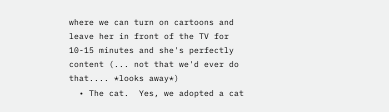where we can turn on cartoons and leave her in front of the TV for 10-15 minutes and she's perfectly content (... not that we'd ever do that.... *looks away*)
  • The cat.  Yes, we adopted a cat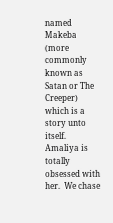named Makeba (more commonly known as Satan or The Creeper) which is a story unto itself.  Amaliya is totally obsessed with her.  We chase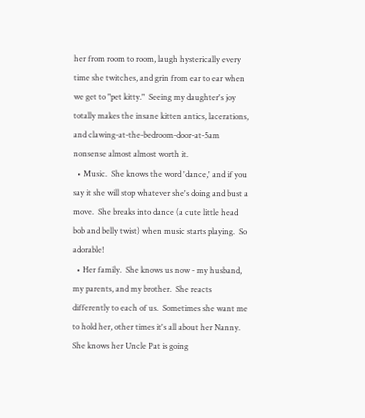her from room to room, laugh hysterically every time she twitches, and grin from ear to ear when we get to "pet kitty."  Seeing my daughter's joy totally makes the insane kitten antics, lacerations, and clawing-at-the-bedroom-door-at-5am nonsense almost almost worth it.
  • Music.  She knows the word 'dance,' and if you say it she will stop whatever she's doing and bust a move.  She breaks into dance (a cute little head bob and belly twist) when music starts playing.  So adorable!
  • Her family.  She knows us now - my husband, my parents, and my brother.  She reacts differently to each of us.  Sometimes she want me to hold her, other times it's all about her Nanny.  She knows her Uncle Pat is going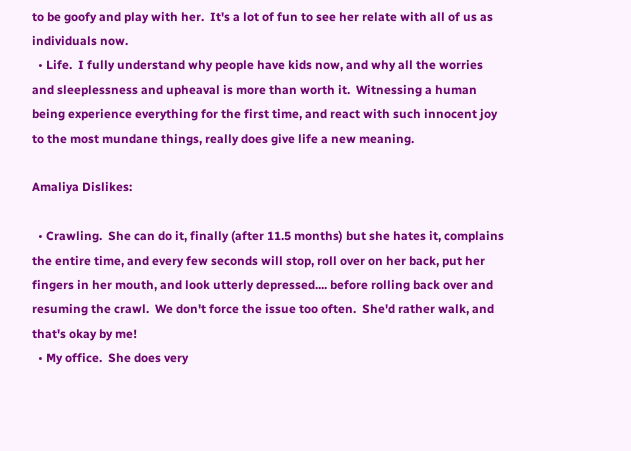to be goofy and play with her.  It's a lot of fun to see her relate with all of us as individuals now.
  • Life.  I fully understand why people have kids now, and why all the worries and sleeplessness and upheaval is more than worth it.  Witnessing a human being experience everything for the first time, and react with such innocent joy to the most mundane things, really does give life a new meaning.

Amaliya Dislikes:

  • Crawling.  She can do it, finally (after 11.5 months) but she hates it, complains the entire time, and every few seconds will stop, roll over on her back, put her fingers in her mouth, and look utterly depressed.... before rolling back over and resuming the crawl.  We don't force the issue too often.  She'd rather walk, and that's okay by me!
  • My office.  She does very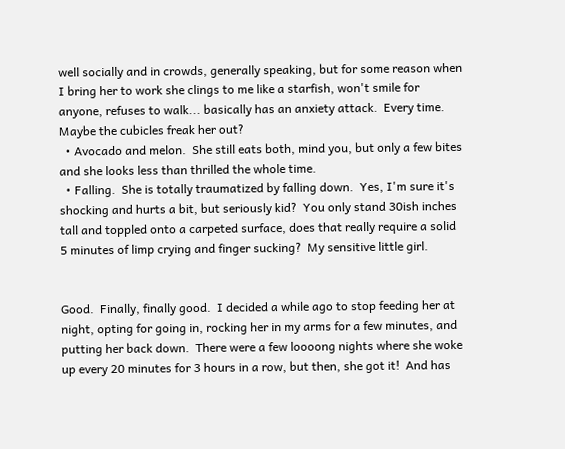well socially and in crowds, generally speaking, but for some reason when I bring her to work she clings to me like a starfish, won't smile for anyone, refuses to walk... basically has an anxiety attack.  Every time.  Maybe the cubicles freak her out?
  • Avocado and melon.  She still eats both, mind you, but only a few bites and she looks less than thrilled the whole time.
  • Falling.  She is totally traumatized by falling down.  Yes, I'm sure it's shocking and hurts a bit, but seriously kid?  You only stand 30ish inches tall and toppled onto a carpeted surface, does that really require a solid 5 minutes of limp crying and finger sucking?  My sensitive little girl.


Good.  Finally, finally good.  I decided a while ago to stop feeding her at night, opting for going in, rocking her in my arms for a few minutes, and putting her back down.  There were a few loooong nights where she woke up every 20 minutes for 3 hours in a row, but then, she got it!  And has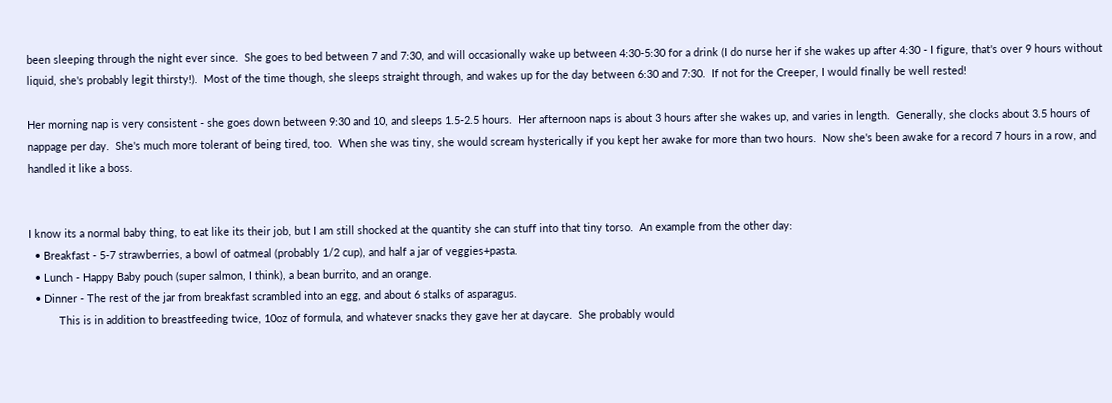been sleeping through the night ever since.  She goes to bed between 7 and 7:30, and will occasionally wake up between 4:30-5:30 for a drink (I do nurse her if she wakes up after 4:30 - I figure, that's over 9 hours without liquid, she's probably legit thirsty!).  Most of the time though, she sleeps straight through, and wakes up for the day between 6:30 and 7:30.  If not for the Creeper, I would finally be well rested!

Her morning nap is very consistent - she goes down between 9:30 and 10, and sleeps 1.5-2.5 hours.  Her afternoon naps is about 3 hours after she wakes up, and varies in length.  Generally, she clocks about 3.5 hours of nappage per day.  She's much more tolerant of being tired, too.  When she was tiny, she would scream hysterically if you kept her awake for more than two hours.  Now she's been awake for a record 7 hours in a row, and handled it like a boss.


I know its a normal baby thing, to eat like its their job, but I am still shocked at the quantity she can stuff into that tiny torso.  An example from the other day:
  • Breakfast - 5-7 strawberries, a bowl of oatmeal (probably 1/2 cup), and half a jar of veggies+pasta.
  • Lunch - Happy Baby pouch (super salmon, I think), a bean burrito, and an orange.
  • Dinner - The rest of the jar from breakfast scrambled into an egg, and about 6 stalks of asparagus.
          This is in addition to breastfeeding twice, 10oz of formula, and whatever snacks they gave her at daycare.  She probably would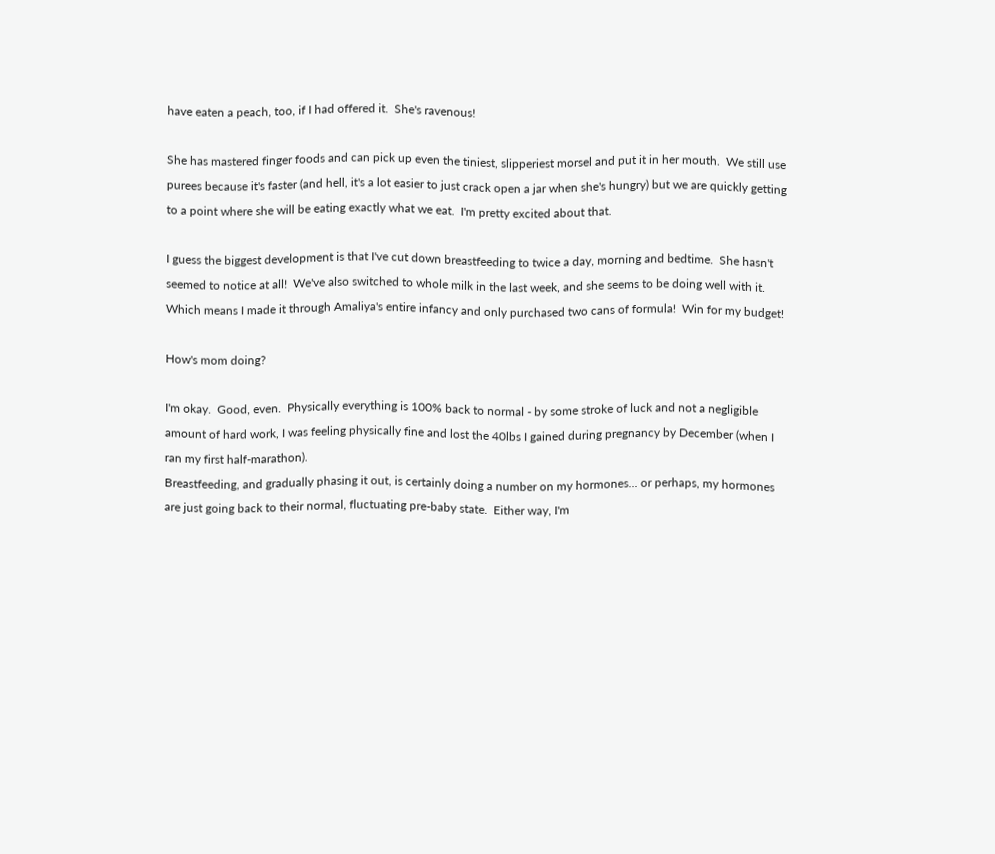have eaten a peach, too, if I had offered it.  She's ravenous!

She has mastered finger foods and can pick up even the tiniest, slipperiest morsel and put it in her mouth.  We still use purees because it's faster (and hell, it's a lot easier to just crack open a jar when she's hungry) but we are quickly getting to a point where she will be eating exactly what we eat.  I'm pretty excited about that.

I guess the biggest development is that I've cut down breastfeeding to twice a day, morning and bedtime.  She hasn't seemed to notice at all!  We've also switched to whole milk in the last week, and she seems to be doing well with it.  Which means I made it through Amaliya's entire infancy and only purchased two cans of formula!  Win for my budget!

How's mom doing?

I'm okay.  Good, even.  Physically everything is 100% back to normal - by some stroke of luck and not a negligible amount of hard work, I was feeling physically fine and lost the 40lbs I gained during pregnancy by December (when I ran my first half-marathon).
Breastfeeding, and gradually phasing it out, is certainly doing a number on my hormones... or perhaps, my hormones are just going back to their normal, fluctuating pre-baby state.  Either way, I'm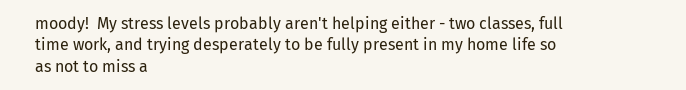moody!  My stress levels probably aren't helping either - two classes, full time work, and trying desperately to be fully present in my home life so as not to miss a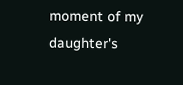moment of my daughter's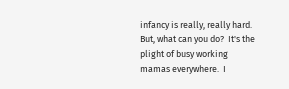infancy is really, really hard.  But, what can you do?  It's the plight of busy working mamas everywhere.  I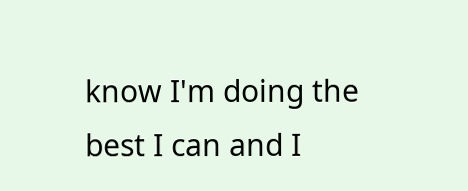know I'm doing the best I can and I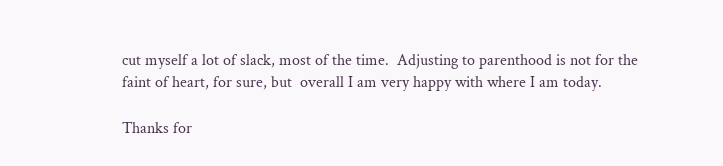cut myself a lot of slack, most of the time.  Adjusting to parenthood is not for the faint of heart, for sure, but  overall I am very happy with where I am today.

Thanks for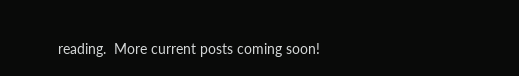reading.  More current posts coming soon!